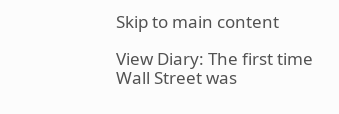Skip to main content

View Diary: The first time Wall Street was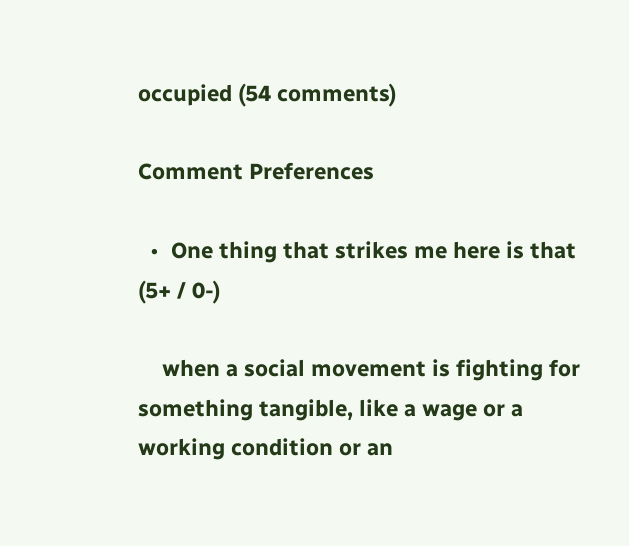occupied (54 comments)

Comment Preferences

  •  One thing that strikes me here is that (5+ / 0-)

    when a social movement is fighting for something tangible, like a wage or a working condition or an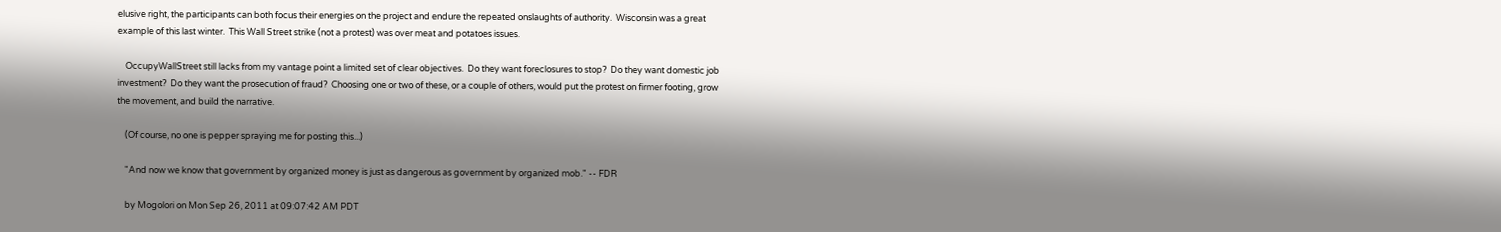elusive right, the participants can both focus their energies on the project and endure the repeated onslaughts of authority.  Wisconsin was a great example of this last winter.  This Wall Street strike (not a protest) was over meat and potatoes issues.

    OccupyWallStreet still lacks from my vantage point a limited set of clear objectives.  Do they want foreclosures to stop?  Do they want domestic job investment?  Do they want the prosecution of fraud?  Choosing one or two of these, or a couple of others, would put the protest on firmer footing, grow the movement, and build the narrative.

    (Of course, no one is pepper spraying me for posting this...)

    "And now we know that government by organized money is just as dangerous as government by organized mob." -- FDR

    by Mogolori on Mon Sep 26, 2011 at 09:07:42 AM PDT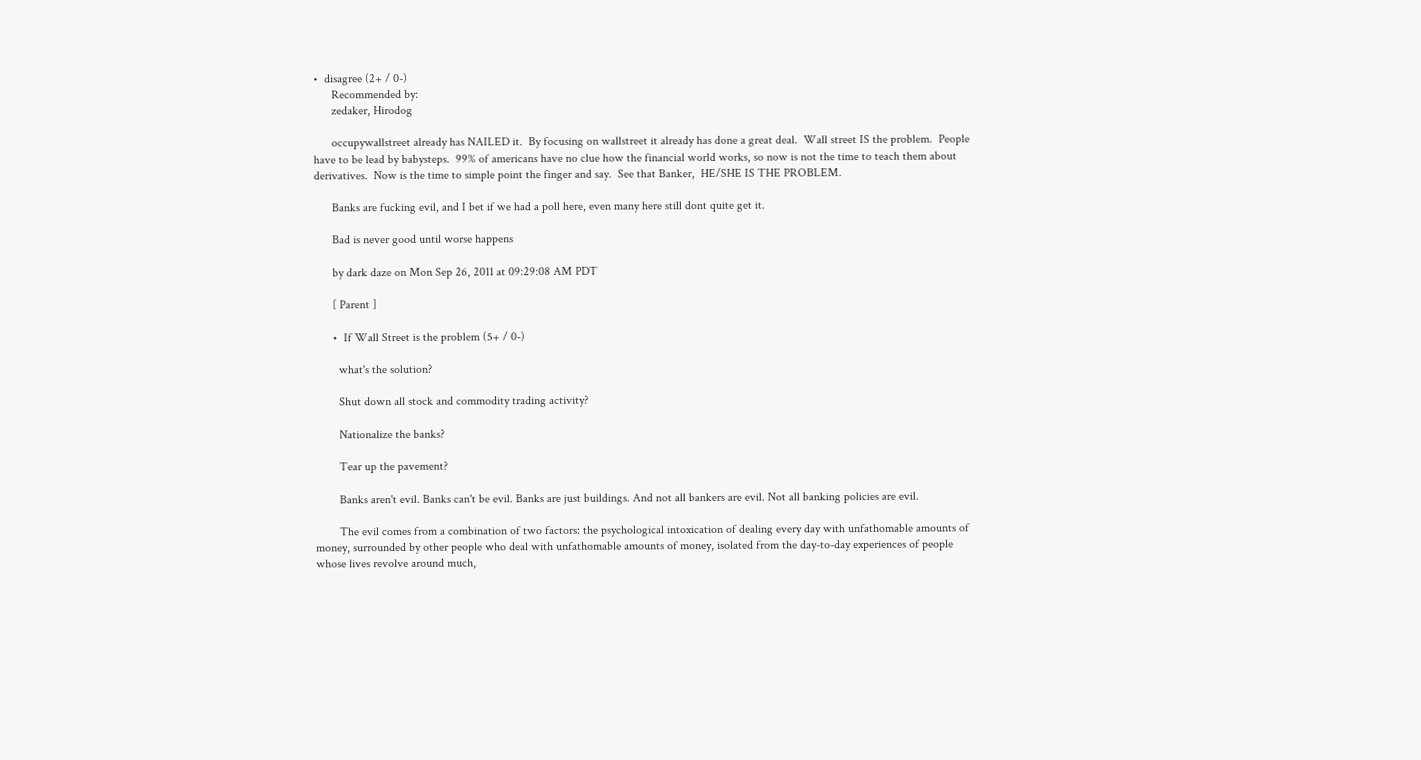•  disagree (2+ / 0-)
      Recommended by:
      zedaker, Hirodog

      occupywallstreet already has NAILED it.  By focusing on wallstreet it already has done a great deal.  Wall street IS the problem.  People have to be lead by babysteps.  99% of americans have no clue how the financial world works, so now is not the time to teach them about derivatives.  Now is the time to simple point the finger and say.  See that Banker,  HE/SHE IS THE PROBLEM.

      Banks are fucking evil, and I bet if we had a poll here, even many here still dont quite get it.

      Bad is never good until worse happens

      by dark daze on Mon Sep 26, 2011 at 09:29:08 AM PDT

      [ Parent ]

      •  If Wall Street is the problem (5+ / 0-)

        what's the solution?

        Shut down all stock and commodity trading activity?

        Nationalize the banks?

        Tear up the pavement?

        Banks aren't evil. Banks can't be evil. Banks are just buildings. And not all bankers are evil. Not all banking policies are evil.

        The evil comes from a combination of two factors: the psychological intoxication of dealing every day with unfathomable amounts of money, surrounded by other people who deal with unfathomable amounts of money, isolated from the day-to-day experiences of people whose lives revolve around much,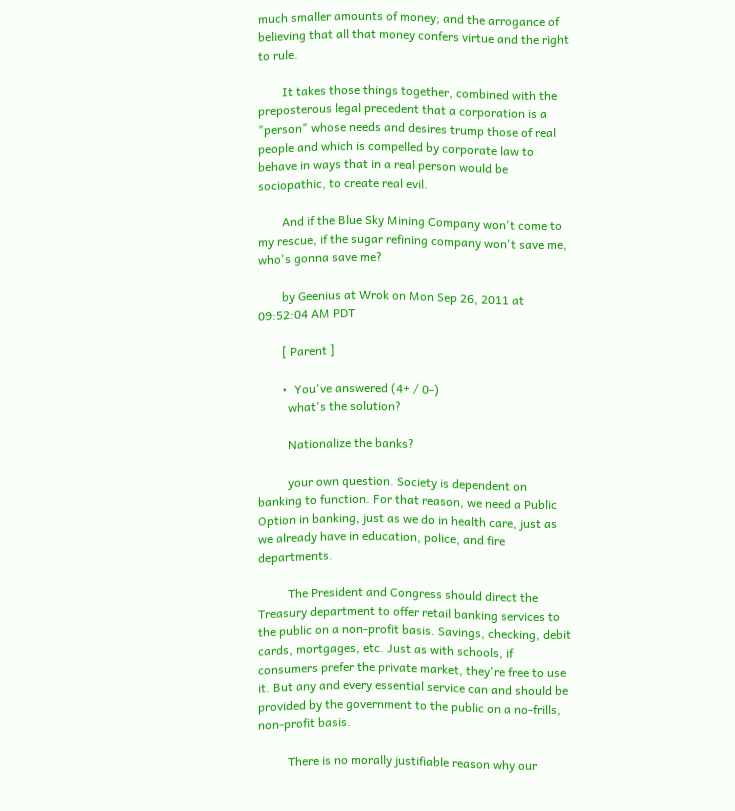much smaller amounts of money; and the arrogance of believing that all that money confers virtue and the right to rule.

        It takes those things together, combined with the preposterous legal precedent that a corporation is a "person" whose needs and desires trump those of real people and which is compelled by corporate law to behave in ways that in a real person would be sociopathic, to create real evil.

        And if the Blue Sky Mining Company won't come to my rescue, if the sugar refining company won't save me, who's gonna save me?

        by Geenius at Wrok on Mon Sep 26, 2011 at 09:52:04 AM PDT

        [ Parent ]

        •  You've answered (4+ / 0-)
          what's the solution?

          Nationalize the banks?

          your own question. Society is dependent on banking to function. For that reason, we need a Public Option in banking, just as we do in health care, just as we already have in education, police, and fire departments.

          The President and Congress should direct the Treasury department to offer retail banking services to the public on a non-profit basis. Savings, checking, debit cards, mortgages, etc. Just as with schools, if consumers prefer the private market, they're free to use it. But any and every essential service can and should be provided by the government to the public on a no-frills, non-profit basis.

          There is no morally justifiable reason why our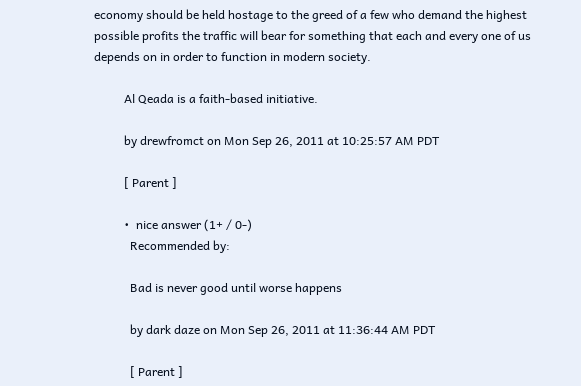economy should be held hostage to the greed of a few who demand the highest possible profits the traffic will bear for something that each and every one of us depends on in order to function in modern society.

          Al Qeada is a faith-based initiative.

          by drewfromct on Mon Sep 26, 2011 at 10:25:57 AM PDT

          [ Parent ]

          •  nice answer (1+ / 0-)
            Recommended by:

            Bad is never good until worse happens

            by dark daze on Mon Sep 26, 2011 at 11:36:44 AM PDT

            [ Parent ]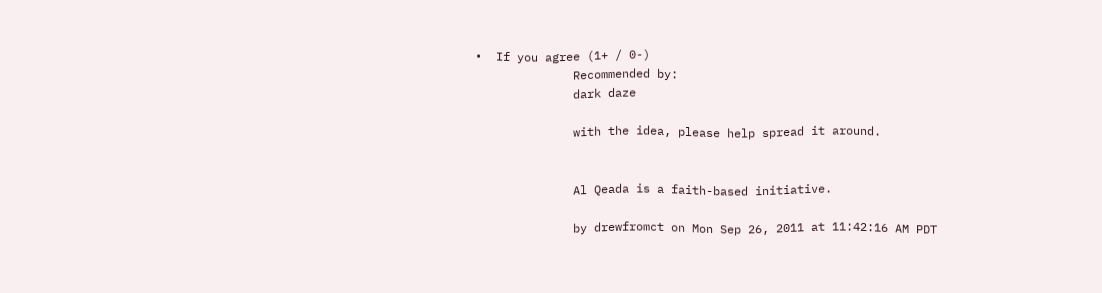•  If you agree (1+ / 0-)
              Recommended by:
              dark daze

              with the idea, please help spread it around.


              Al Qeada is a faith-based initiative.

              by drewfromct on Mon Sep 26, 2011 at 11:42:16 AM PDT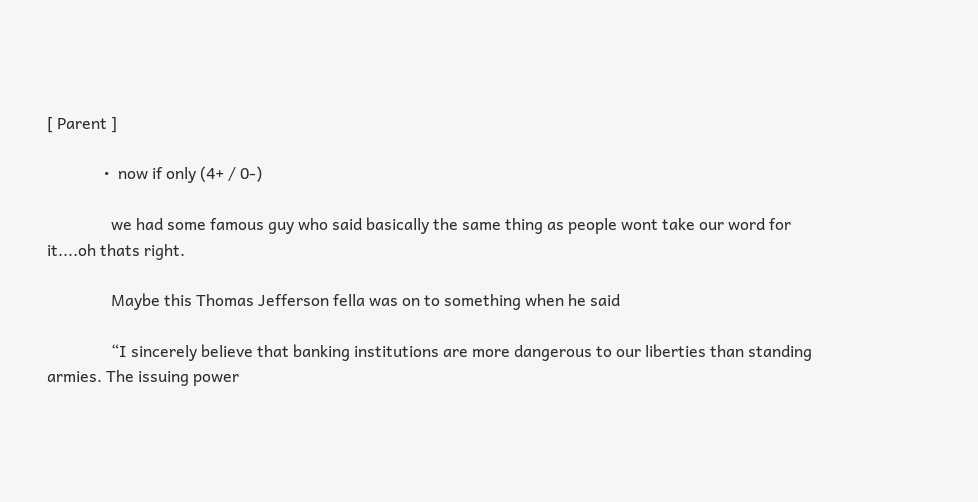[ Parent ]

              •  now if only (4+ / 0-)

                we had some famous guy who said basically the same thing as people wont take our word for it....oh thats right.

                Maybe this Thomas Jefferson fella was on to something when he said

                “I sincerely believe that banking institutions are more dangerous to our liberties than standing armies. The issuing power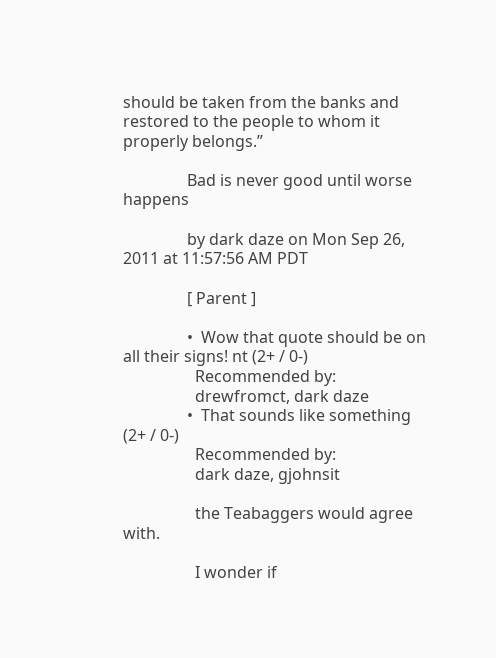should be taken from the banks and restored to the people to whom it properly belongs.”

                Bad is never good until worse happens

                by dark daze on Mon Sep 26, 2011 at 11:57:56 AM PDT

                [ Parent ]

                •  Wow that quote should be on all their signs! nt (2+ / 0-)
                  Recommended by:
                  drewfromct, dark daze
                •  That sounds like something (2+ / 0-)
                  Recommended by:
                  dark daze, gjohnsit

                  the Teabaggers would agree with.

                  I wonder if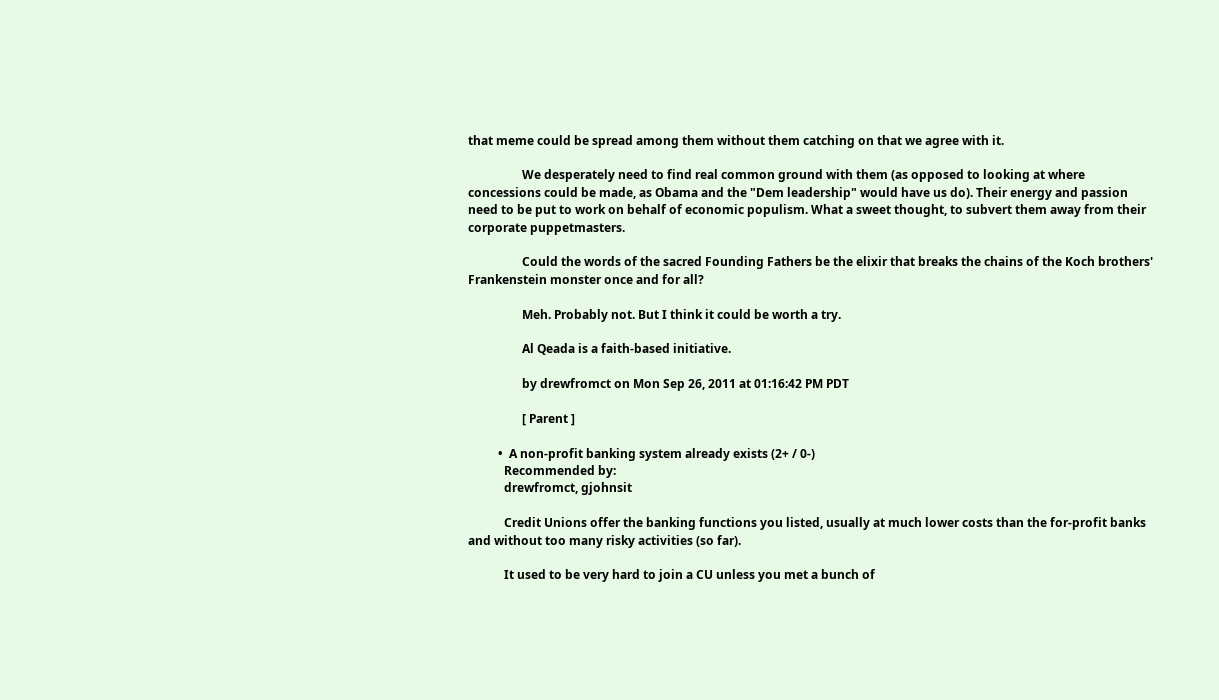that meme could be spread among them without them catching on that we agree with it.

                  We desperately need to find real common ground with them (as opposed to looking at where concessions could be made, as Obama and the "Dem leadership" would have us do). Their energy and passion need to be put to work on behalf of economic populism. What a sweet thought, to subvert them away from their corporate puppetmasters.

                  Could the words of the sacred Founding Fathers be the elixir that breaks the chains of the Koch brothers' Frankenstein monster once and for all?

                  Meh. Probably not. But I think it could be worth a try.

                  Al Qeada is a faith-based initiative.

                  by drewfromct on Mon Sep 26, 2011 at 01:16:42 PM PDT

                  [ Parent ]

          •  A non-profit banking system already exists (2+ / 0-)
            Recommended by:
            drewfromct, gjohnsit

            Credit Unions offer the banking functions you listed, usually at much lower costs than the for-profit banks and without too many risky activities (so far).

            It used to be very hard to join a CU unless you met a bunch of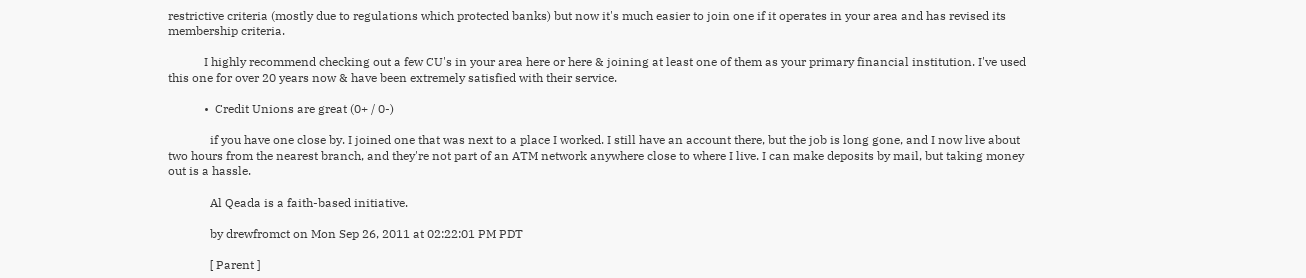restrictive criteria (mostly due to regulations which protected banks) but now it's much easier to join one if it operates in your area and has revised its membership criteria.

            I highly recommend checking out a few CU's in your area here or here & joining at least one of them as your primary financial institution. I've used this one for over 20 years now & have been extremely satisfied with their service.

            •  Credit Unions are great (0+ / 0-)

              if you have one close by. I joined one that was next to a place I worked. I still have an account there, but the job is long gone, and I now live about two hours from the nearest branch, and they're not part of an ATM network anywhere close to where I live. I can make deposits by mail, but taking money out is a hassle.

              Al Qeada is a faith-based initiative.

              by drewfromct on Mon Sep 26, 2011 at 02:22:01 PM PDT

              [ Parent ]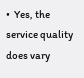•  Yes, the service quality does vary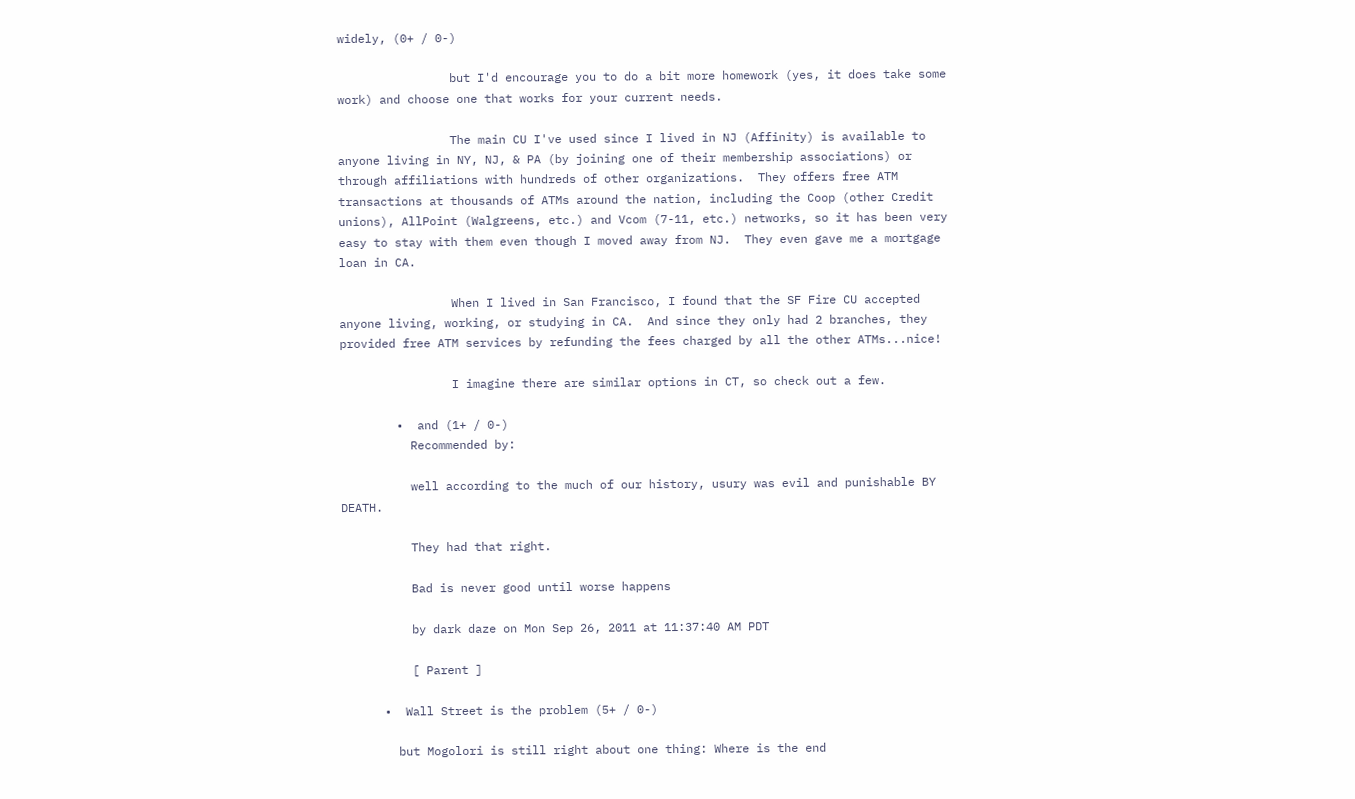widely, (0+ / 0-)

                but I'd encourage you to do a bit more homework (yes, it does take some work) and choose one that works for your current needs.

                The main CU I've used since I lived in NJ (Affinity) is available to anyone living in NY, NJ, & PA (by joining one of their membership associations) or through affiliations with hundreds of other organizations.  They offers free ATM transactions at thousands of ATMs around the nation, including the Coop (other Credit unions), AllPoint (Walgreens, etc.) and Vcom (7-11, etc.) networks, so it has been very easy to stay with them even though I moved away from NJ.  They even gave me a mortgage loan in CA.

                When I lived in San Francisco, I found that the SF Fire CU accepted anyone living, working, or studying in CA.  And since they only had 2 branches, they provided free ATM services by refunding the fees charged by all the other ATMs...nice!

                I imagine there are similar options in CT, so check out a few.

        •  and (1+ / 0-)
          Recommended by:

          well according to the much of our history, usury was evil and punishable BY DEATH.

          They had that right.

          Bad is never good until worse happens

          by dark daze on Mon Sep 26, 2011 at 11:37:40 AM PDT

          [ Parent ]

      •  Wall Street is the problem (5+ / 0-)

        but Mogolori is still right about one thing: Where is the end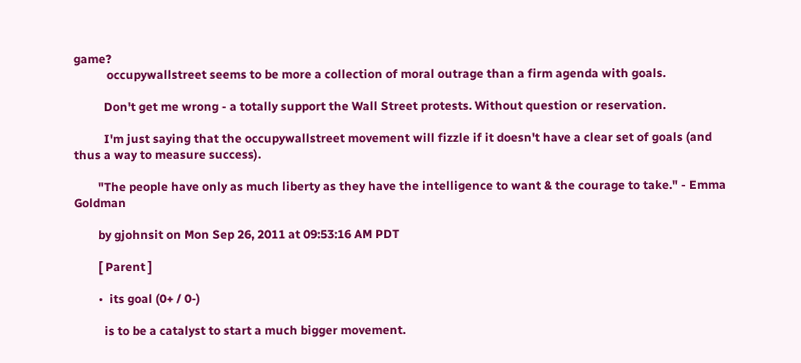game?
           occupywallstreet seems to be more a collection of moral outrage than a firm agenda with goals.

          Don't get me wrong - a totally support the Wall Street protests. Without question or reservation.

          I'm just saying that the occupywallstreet movement will fizzle if it doesn't have a clear set of goals (and thus a way to measure success).

        "The people have only as much liberty as they have the intelligence to want & the courage to take." - Emma Goldman

        by gjohnsit on Mon Sep 26, 2011 at 09:53:16 AM PDT

        [ Parent ]

        •  its goal (0+ / 0-)

          is to be a catalyst to start a much bigger movement.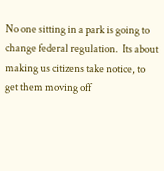No one sitting in a park is going to change federal regulation.  Its about making us citizens take notice, to get them moving off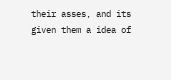their asses, and its given them a idea of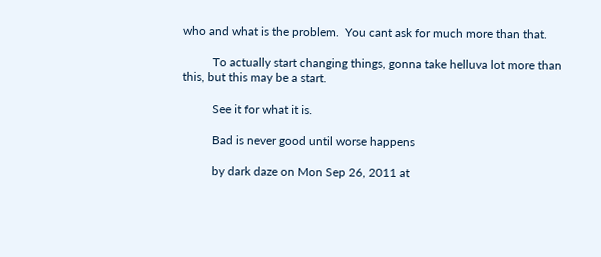who and what is the problem.  You cant ask for much more than that.

          To actually start changing things, gonna take helluva lot more than this, but this may be a start.

          See it for what it is.

          Bad is never good until worse happens

          by dark daze on Mon Sep 26, 2011 at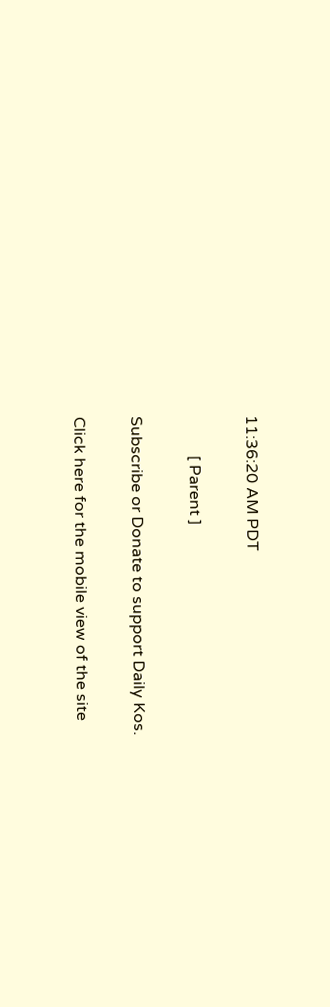11:36:20 AM PDT

          [ Parent ]

Subscribe or Donate to support Daily Kos.

Click here for the mobile view of the site